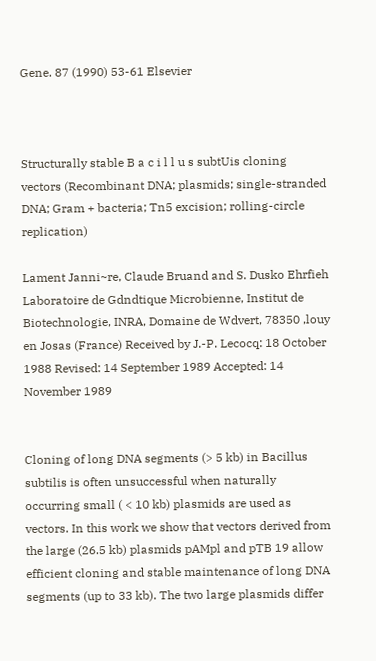Gene. 87 (1990) 53-61 Elsevier



Structurally stable B a c i l l u s subtUis cloning vectors (Recombinant DNA; plasmids; single-stranded DNA; Gram + bacteria; Tn5 excision; rolling-circle replication)

Lament Janni~re, Claude Bruand and S. Dusko Ehrfieh Laboratoire de Gdndtique Microbienne, Institut de Biotechnologie, INRA, Domaine de Wdvert, 78350 ,louy en Josas (France) Received by J.-P. Lecocq: 18 October 1988 Revised: 14 September 1989 Accepted: 14 November 1989


Cloning of long DNA segments (> 5 kb) in Bacillus subtilis is often unsuccessful when naturally occurring small ( < 10 kb) plasmids are used as vectors. In this work we show that vectors derived from the large (26.5 kb) plasmids pAMpl and pTB 19 allow efficient cloning and stable maintenance of long DNA segments (up to 33 kb). The two large plasmids differ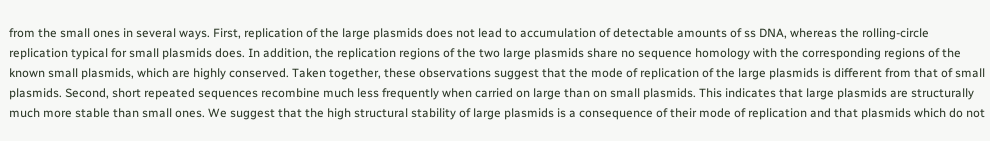from the small ones in several ways. First, replication of the large plasmids does not lead to accumulation of detectable amounts of ss DNA, whereas the rolling-circle replication typical for small plasmids does. In addition, the replication regions of the two large plasmids share no sequence homology with the corresponding regions of the known small plasmids, which are highly conserved. Taken together, these observations suggest that the mode of replication of the large plasmids is different from that of small plasmids. Second, short repeated sequences recombine much less frequently when carried on large than on small plasmids. This indicates that large plasmids are structurally much more stable than small ones. We suggest that the high structural stability of large plasmids is a consequence of their mode of replication and that plasmids which do not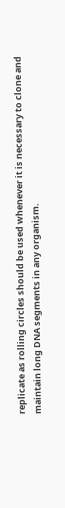replicate as rolling circles should be used whenever it is necessary to clone and maintain long DNA segments in any organism.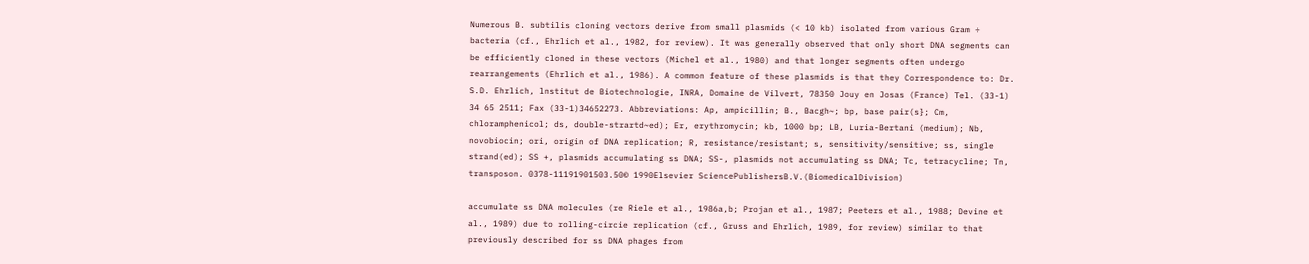Numerous B. subtilis cloning vectors derive from small plasmids (< 10 kb) isolated from various Gram ÷ bacteria (cf., Ehrlich et al., 1982, for review). It was generally observed that only short DNA segments can be efficiently cloned in these vectors (Michel et al., 1980) and that longer segments often undergo rearrangements (Ehrlich et al., 1986). A common feature of these plasmids is that they Correspondence to: Dr. S.D. Ehrlich, lnstitut de Biotechnologie, INRA, Domaine de Vilvert, 78350 Jouy en Josas (France) Tel. (33-1) 34 65 2511; Fax (33-1)34652273. Abbreviations: Ap, ampicillin; B., Bacgh~; bp, base pair(s}; Cm, chloramphenicol; ds, double-strartd~ed); Er, erythromycin; kb, 1000 bp; LB, Luria-Bertani (medium); Nb, novobiocin; ori, origin of DNA replication; R, resistance/resistant; s, sensitivity/sensitive; ss, single strand(ed); SS +, plasmids accumulating ss DNA; SS-, plasmids not accumulating ss DNA; Tc, tetracycline; Tn, transposon. 0378-11191901503.50© 1990Elsevier SciencePublishersB.V.(BiomedicalDivision)

accumulate ss DNA molecules (re Riele et al., 1986a,b; Projan et al., 1987; Peeters et al., 1988; Devine et al., 1989) due to rolling-circie replication (cf., Gruss and Ehrlich, 1989, for review) similar to that previously described for ss DNA phages from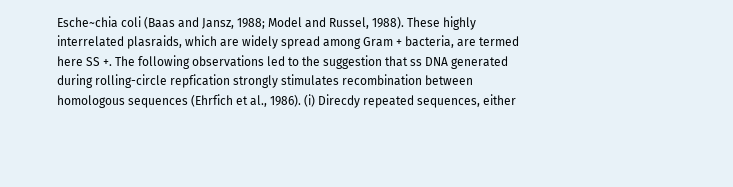Esche~chia coli (Baas and Jansz, 1988; Model and Russel, 1988). These highly interrelated plasraids, which are widely spread among Gram + bacteria, are termed here SS +. The following observations led to the suggestion that ss DNA generated during rolling-circle repfication strongly stimulates recombination between homologous sequences (Ehrfich et al., 1986). (i) Direcdy repeated sequences, either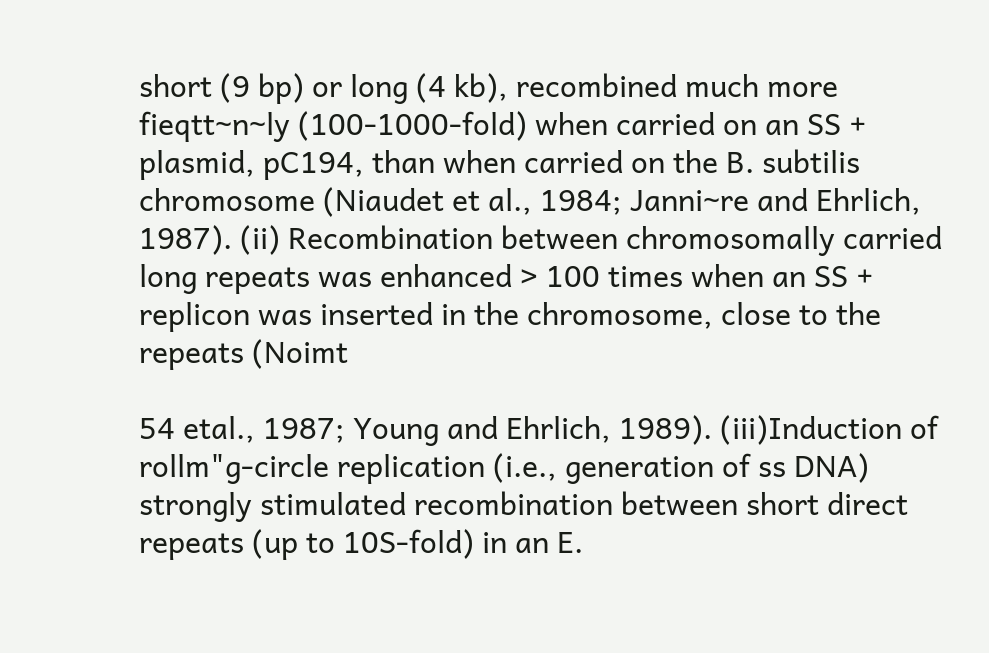short (9 bp) or long (4 kb), recombined much more fieqtt~n~ly (100-1000-fold) when carried on an SS + plasmid, pC194, than when carried on the B. subtilis chromosome (Niaudet et al., 1984; Janni~re and Ehrlich, 1987). (ii) Recombination between chromosomally carried long repeats was enhanced > 100 times when an SS + replicon was inserted in the chromosome, close to the repeats (Noimt

54 etal., 1987; Young and Ehrlich, 1989). (iii)Induction of rollm"g-circle replication (i.e., generation of ss DNA) strongly stimulated recombination between short direct repeats (up to 10S-fold) in an E.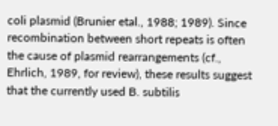coli plasmid (Brunier etal., 1988; 1989). Since recombination between short repeats is often the cause of plasmid rearrangements (cf., Ehrlich, 1989, for review), these results suggest that the currently used B. subtilis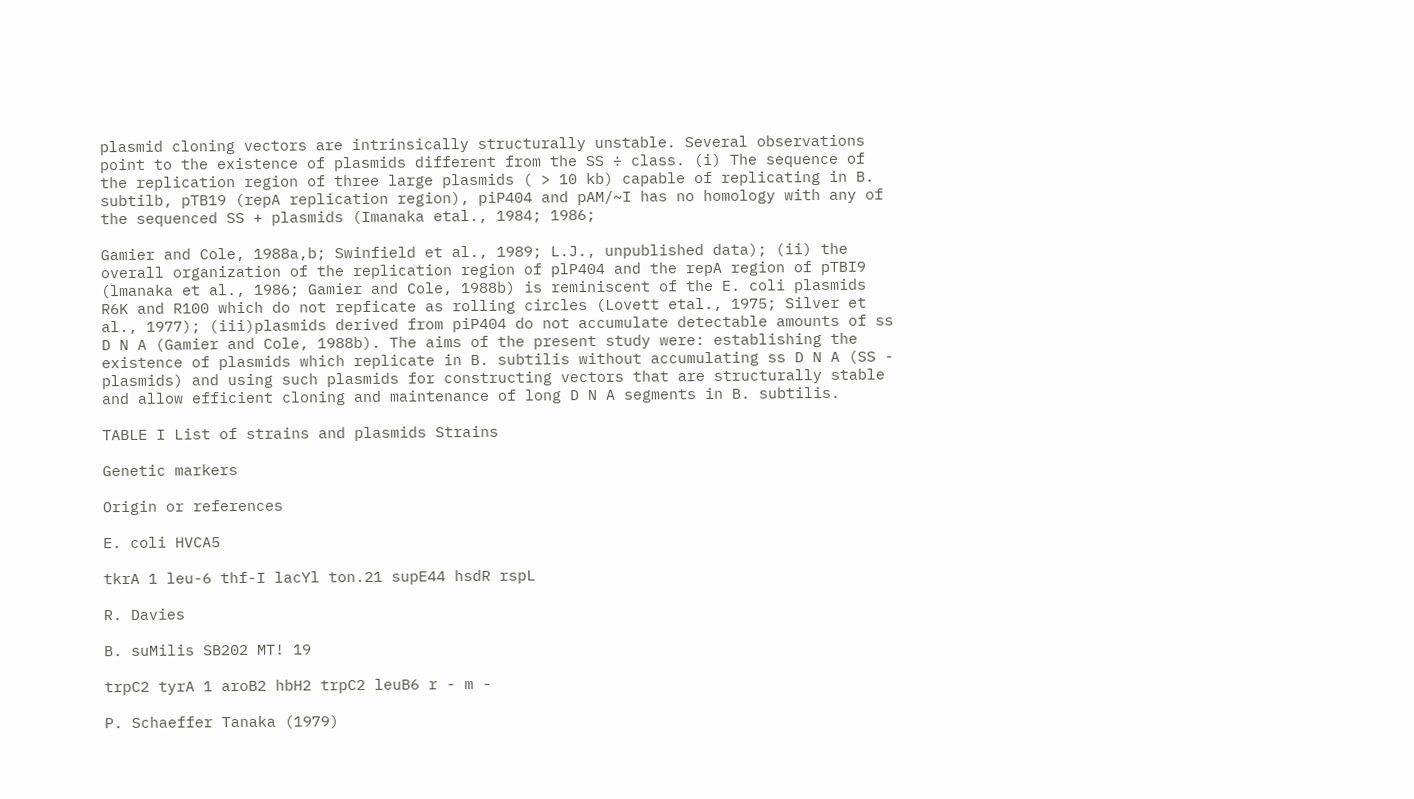plasmid cloning vectors are intrinsically structurally unstable. Several observations point to the existence of plasmids different from the SS ÷ class. (i) The sequence of the replication region of three large plasmids ( > 10 kb) capable of replicating in B. subtilb, pTB19 (repA replication region), piP404 and pAM/~I has no homology with any of the sequenced SS + plasmids (Imanaka etal., 1984; 1986;

Gamier and Cole, 1988a,b; Swinfield et al., 1989; L.J., unpublished data); (ii) the overall organization of the replication region of plP404 and the repA region of pTBI9 (lmanaka et al., 1986; Gamier and Cole, 1988b) is reminiscent of the E. coli plasmids R6K and R100 which do not repficate as rolling circles (Lovett etal., 1975; Silver et al., 1977); (iii)plasmids derived from piP404 do not accumulate detectable amounts of ss D N A (Gamier and Cole, 1988b). The aims of the present study were: establishing the existence of plasmids which replicate in B. subtilis without accumulating ss D N A (SS - plasmids) and using such plasmids for constructing vectors that are structurally stable and allow efficient cloning and maintenance of long D N A segments in B. subtilis.

TABLE I List of strains and plasmids Strains

Genetic markers

Origin or references

E. coli HVCA5

tkrA 1 leu-6 thf-I lacYl ton.21 supE44 hsdR rspL

R. Davies

B. suMilis SB202 MT! 19

trpC2 tyrA 1 aroB2 hbH2 trpC2 leuB6 r - m -

P. Schaeffer Tanaka (1979)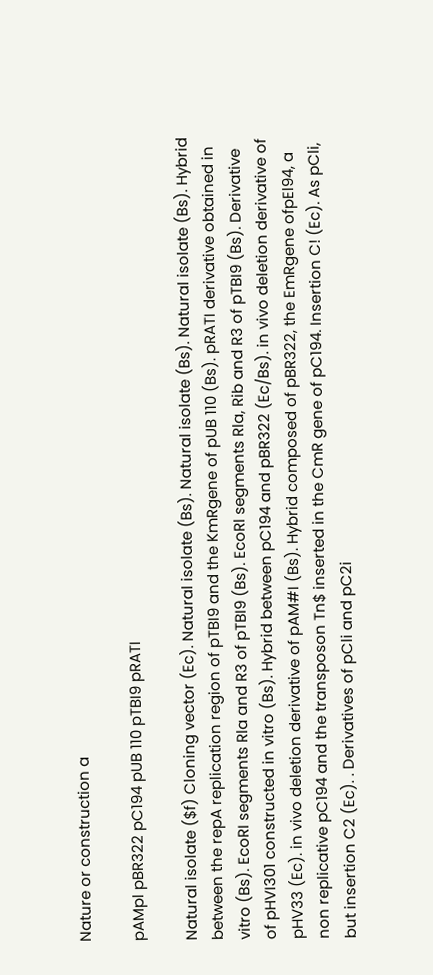Nature or construction a

pAMpl pBR322 pC194 pUB 110 pTBI9 pRATI

Natural isolate ($f) Cloning vector (Ec). Natural isolate (Bs). Natural isolate (Bs). Natural isolate (Bs). Hybrid between the repA replication region of pTBI9 and the KmRgene of pUB 110 (Bs). pRATI derivative obtained in vitro (Bs). EcoRI segments Rla and R3 of pTBI9 (Bs). EcoRl segments Rla, Rib and R3 of pTBI9 (Bs). Derivative of pHVI301 constructed in vitro (Bs). Hybrid between pC194 and pBR322 (Ec/Bs). in vivo deletion derivative of pHV33 (Ec). in vivo deletion derivative of pAM#I (Bs). Hybrid composed of pBR322, the EmRgene ofpEl94, a non replicative pC194 and the transposon Tn$ inserted in the CmR gene of pC194. Insertion C! (Ec). As pCli, but insertion C2 (Ec). . Derivatives of pCli and pC2i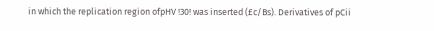in which the replication region ofpHV !30! was inserted (£c/Bs). Derivatives of pCii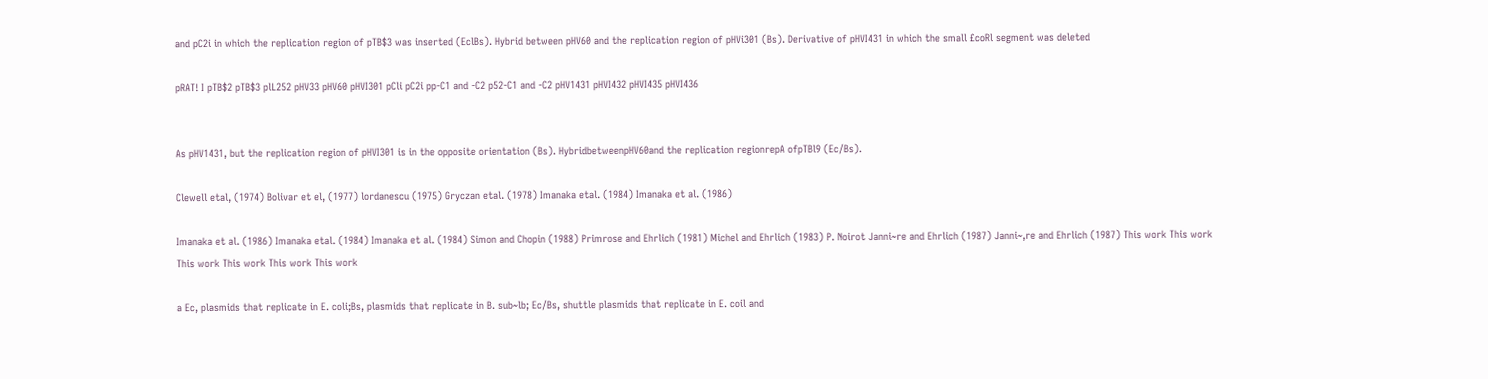and pC2i in which the replication region of pTB$3 was inserted (EclBs). Hybrid between pHV60 and the replication region of pHVi301 (Bs). Derivative of pHVI431 in which the small £coRl segment was deleted

pRAT! I pTB$2 pTB$3 plL252 pHV33 pHV60 pHVI301 pCli pC2i pp-C1 and -C2 p52-C1 and -C2 pHV1431 pHVI432 pHVI435 pHVI436


As pHV1431, but the replication region of pHVI301 is in the opposite orientation (Bs). HybridbetweenpHV60and the replication regionrepA ofpTBl9 (Ec/Bs).

Clewell etal, (1974) Bolivar et el, (1977) lordanescu (1975) Gryczan etal. (1978) Imanaka etal. (1984) Imanaka et al. (1986)

Imanaka et al. (1986) Imanaka etal. (1984) Imanaka et al. (1984) Simon and Chopin (1988) Primrose and Ehrlich (1981) Michel and Ehrlich (1983) P. Noirot Janni~re and Ehrlich (1987) Janni~,re and Ehrlich (1987) This work This work This work This work This work This work

a Ec, plasmids that replicate in E. coli;Bs, plasmids that replicate in B. sub~lb; Ec/Bs, shuttle plasmids that replicate in E. coil and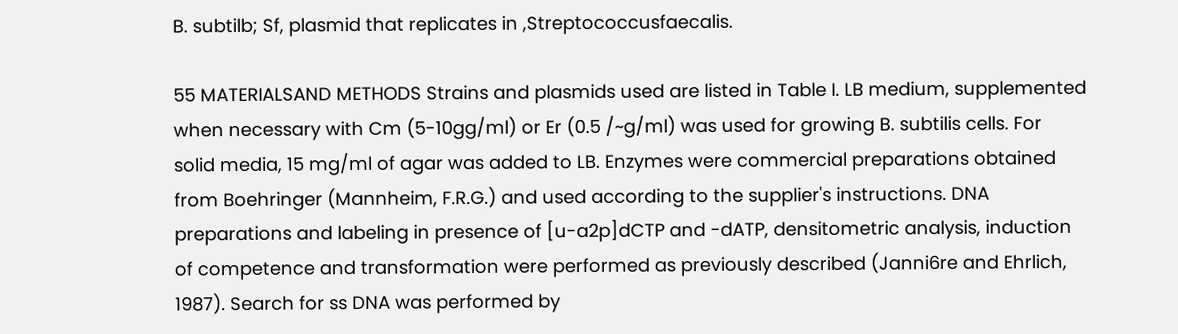B. subtilb; Sf, plasmid that replicates in ,Streptococcusfaecalis.

55 MATERIALSAND METHODS Strains and plasmids used are listed in Table I. LB medium, supplemented when necessary with Cm (5-10gg/ml) or Er (0.5 /~g/ml) was used for growing B. subtilis cells. For solid media, 15 mg/ml of agar was added to LB. Enzymes were commercial preparations obtained from Boehringer (Mannheim, F.R.G.) and used according to the supplier's instructions. DNA preparations and labeling in presence of [u-a2p]dCTP and -dATP, densitometric analysis, induction of competence and transformation were performed as previously described (Janni6re and Ehrlich, 1987). Search for ss DNA was performed by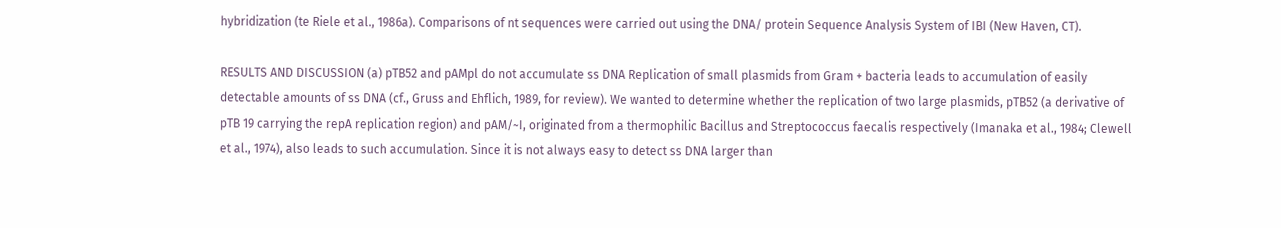hybridization (te Riele et al., 1986a). Comparisons of nt sequences were carried out using the DNA/ protein Sequence Analysis System of IBI (New Haven, CT).

RESULTS AND DISCUSSION (a) pTB52 and pAMpl do not accumulate ss DNA Replication of small plasmids from Gram + bacteria leads to accumulation of easily detectable amounts of ss DNA (cf., Gruss and Ehflich, 1989, for review). We wanted to determine whether the replication of two large plasmids, pTB52 (a derivative of pTB 19 carrying the repA replication region) and pAM/~I, originated from a thermophilic Bacillus and Streptococcus faecalis respectively (Imanaka et al., 1984; Clewell et al., 1974), also leads to such accumulation. Since it is not always easy to detect ss DNA larger than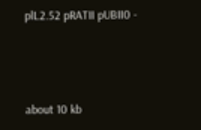plL2.52 pRATII pUBII0 -



about 10 kb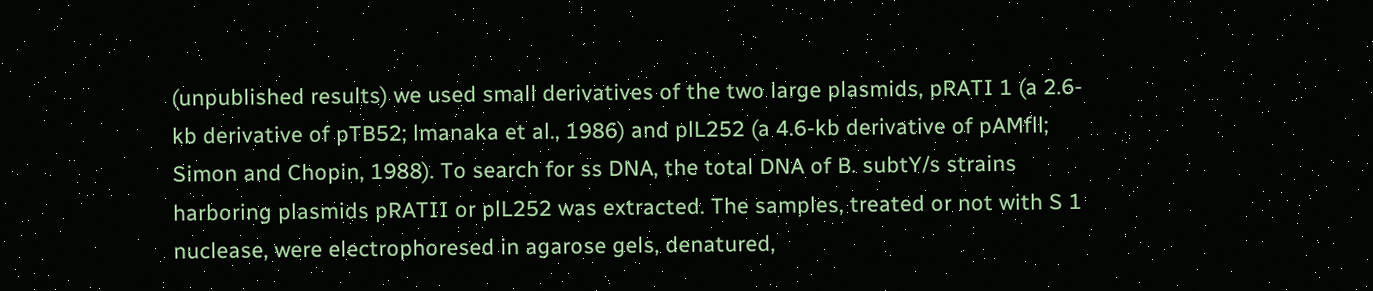(unpublished results) we used small derivatives of the two large plasmids, pRATI 1 (a 2.6-kb derivative of pTB52; lmanaka et al., 1986) and plL252 (a 4.6-kb derivative of pAMfll; Simon and Chopin, 1988). To search for ss DNA, the total DNA of B. subtY/s strains harboring plasmids pRATII or plL252 was extracted. The samples, treated or not with S 1 nuclease, were electrophoresed in agarose gels, denatured,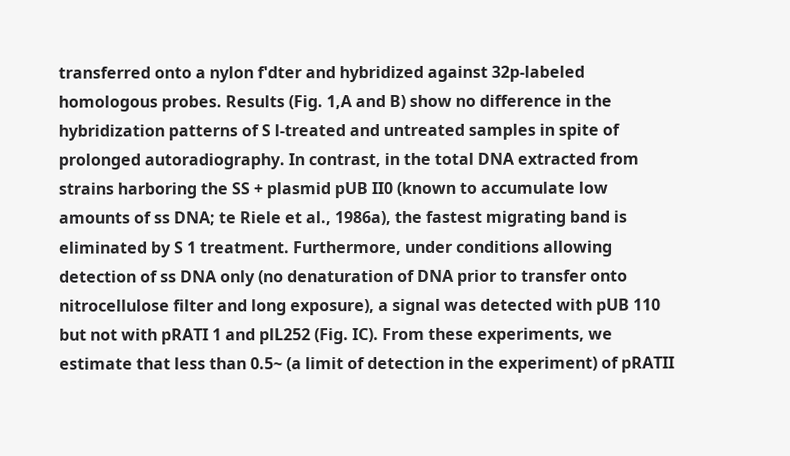transferred onto a nylon f'dter and hybridized against 32p-labeled homologous probes. Results (Fig. 1,A and B) show no difference in the hybridization patterns of S l-treated and untreated samples in spite of prolonged autoradiography. In contrast, in the total DNA extracted from strains harboring the SS + plasmid pUB II0 (known to accumulate low amounts of ss DNA; te Riele et al., 1986a), the fastest migrating band is eliminated by S 1 treatment. Furthermore, under conditions allowing detection of ss DNA only (no denaturation of DNA prior to transfer onto nitrocellulose filter and long exposure), a signal was detected with pUB 110 but not with pRATI 1 and plL252 (Fig. IC). From these experiments, we estimate that less than 0.5~ (a limit of detection in the experiment) of pRATII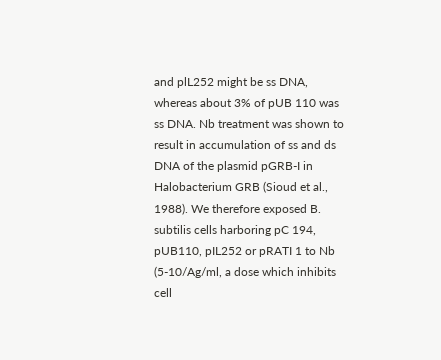and plL252 might be ss DNA, whereas about 3% of pUB 110 was ss DNA. Nb treatment was shown to result in accumulation of ss and ds DNA of the plasmid pGRB-I in Halobacterium GRB (Sioud et al., 1988). We therefore exposed B. subtilis cells harboring pC 194, pUB110, pIL252 or pRATI 1 to Nb (5-10/Ag/ml, a dose which inhibits cell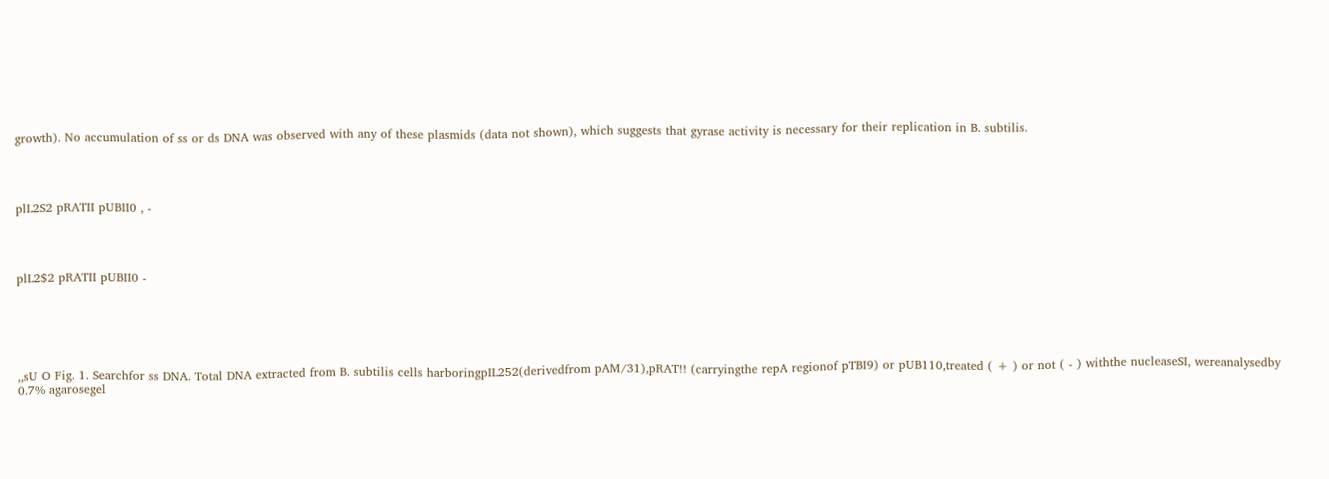growth). No accumulation of ss or ds DNA was observed with any of these plasmids (data not shown), which suggests that gyrase activity is necessary for their replication in B. subtilis.




plL2S2 pRATII pUBII0 , -




plL2$2 pRATII pUBII0 -






,,sU O Fig. 1. Searchfor ss DNA. Total DNA extracted from B. subtilis cells harboringpIL252(derivedfrom pAM/31),pRAT!! (carryingthe repA regionof pTBI9) or pUB110,treated ( + ) or not ( - ) withthe nucleaseSI, wereanalysedby 0.7% agarosegel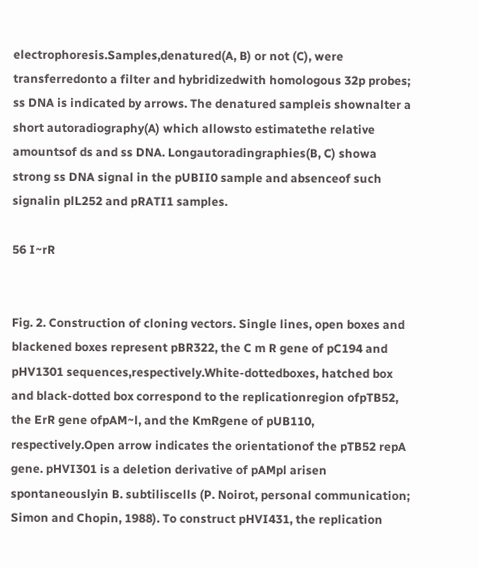electrophoresis.Samples,denatured(A, B) or not (C), were transferredonto a filter and hybridizedwith homologous 32p probes; ss DNA is indicated by arrows. The denatured sampleis shownalter a short autoradiography(A) which allowsto estimatethe relative amountsof ds and ss DNA. Longautoradingraphies(B, C) showa strong ss DNA signal in the pUBII0 sample and absenceof such signalin plL252 and pRATI1 samples.

56 I~rR


Fig. 2. Construction of cloning vectors. Single lines, open boxes and blackened boxes represent pBR322, the C m R gene of pC194 and pHV1301 sequences,respectively.White-dottedboxes, hatched box and black-dotted box correspond to the replicationregion ofpTB52, the ErR gene ofpAM~l, and the KmRgene of pUB110, respectively.Open arrow indicates the orientationof the pTB52 repA gene. pHVI301 is a deletion derivative of pAMpl arisen spontaneouslyin B. subtiliscells (P. Noirot, personal communication; Simon and Chopin, 1988). To construct pHVI431, the replication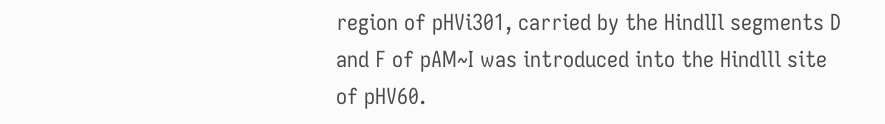region of pHVi301, carried by the HindlIl segments D and F of pAM~I was introduced into the Hindlll site of pHV60.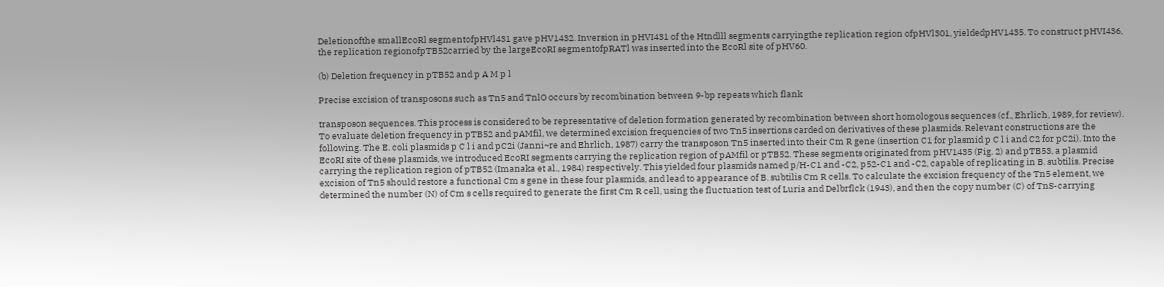Deletionofthe smallEcoRl segmentofpHVl431 gave pHV1432. Inversion in pHVI431 of the Htndlll segments carryingthe replication region ofpHVl301, yieldedpHV1435. To construct pHVI436, the replication regionofpTB52carried by the largeEcoRI segmentofpRATl was inserted into the EcoRl site of pHV60.

(b) Deletion frequency in pTB52 and p A M p l

Precise excision of transposons such as Tn5 and TnlO occurs by recombination between 9-bp repeats which flank

transposon sequences. This process is considered to be representative of deletion formation generated by recombination between short homologous sequences (cf., Ehrlich, 1989, for review). To evaluate deletion frequency in pTB52 and pAMfil, we determined excision frequencies of two Tn5 insertions carded on derivatives of these plasmids. Relevant constructions are the following. The E. coli plasmids p C l i and pC2i (Janni~re and Ehrlich, 1987) carry the transposon Tn5 inserted into their Cm R gene (insertion C1 for plasmid p C l i and C2 for pC2i). Into the EcoRI site of these plasmids, we introduced EcoRI segments carrying the replication region of pAMfil or pTB52. These segments originated from pHV1435 (Fig. 2) and pTB53, a plasmid carrying the replication region of pTB52 (Imanaka et al., 1984) respectively. This yielded four plasmids named p/H-C1 and -C2, p52-C1 and -C2, capable of replicating in B. subtilis. Precise excision of Tn5 should restore a functional Cm s gene in these four plasmids, and lead to appearance of B. subtilis Cm R cells. To calculate the excision frequency of the Tn5 element, we determined the number (N) of Cm s cells required to generate the first Cm R cell, using the fluctuation test of Luria and Delbrflck (1943), and then the copy number (C) of TnS-carrying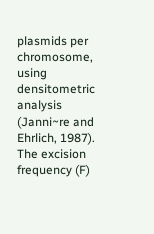plasmids per chromosome, using densitometric analysis (Janni~re and Ehrlich, 1987). The excision frequency (F)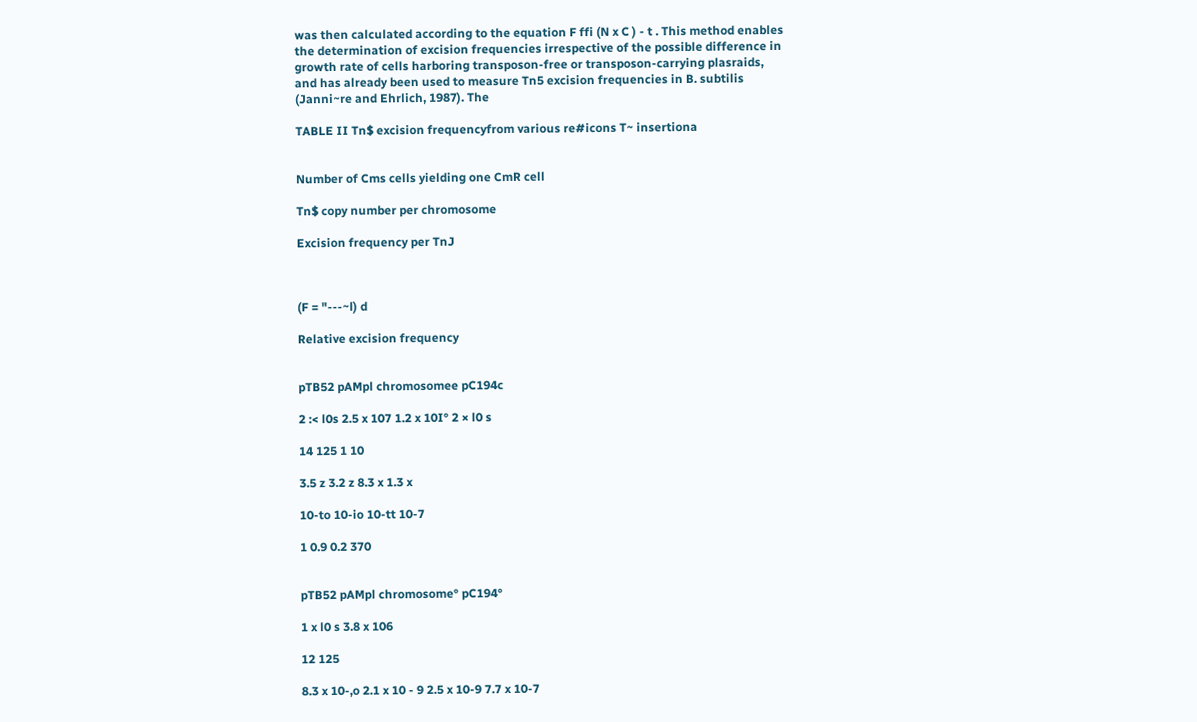was then calculated according to the equation F ffi (N x C ) - t . This method enables the determination of excision frequencies irrespective of the possible difference in growth rate of cells harboring transposon-free or transposon-carrying plasraids, and has already been used to measure Tn5 excision frequencies in B. subtilis (Janni~re and Ehrlich, 1987). The

TABLE II Tn$ excision frequencyfrom various re#icons T~ insertiona


Number of Cms cells yielding one CmR cell

Tn$ copy number per chromosome

Excision frequency per TnJ



(F = "---~l) d

Relative excision frequency


pTB52 pAMpl chromosomee pC194c

2 :< l0s 2.5 x 107 1.2 x 10I° 2 × l0 s

14 125 1 10

3.5 z 3.2 z 8.3 x 1.3 x

10-to 10-io 10-tt 10-7

1 0.9 0.2 370


pTB52 pAMpl chromosome° pC194°

1 x l0 s 3.8 x 106

12 125

8.3 x 10-,o 2.1 x 10 - 9 2.5 x 10-9 7.7 x 10-7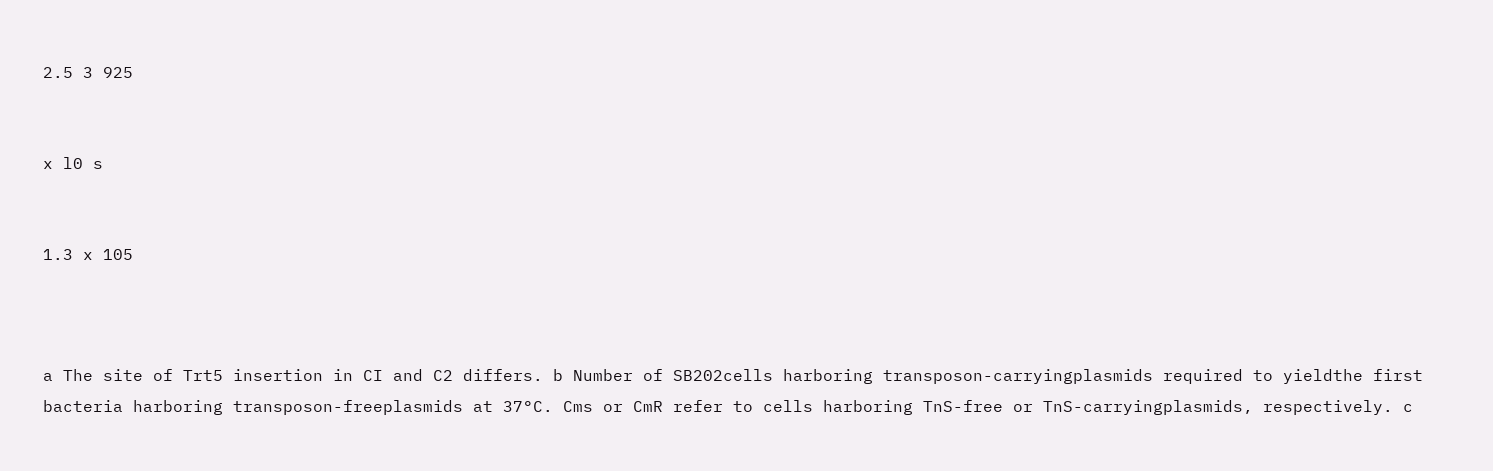2.5 3 925


x l0 s


1.3 x 105



a The site of Trt5 insertion in CI and C2 differs. b Number of SB202cells harboring transposon-carryingplasmids required to yieldthe first bacteria harboring transposon-freeplasmids at 37°C. Cms or CmR refer to cells harboring TnS-free or TnS-carryingplasmids, respectively. c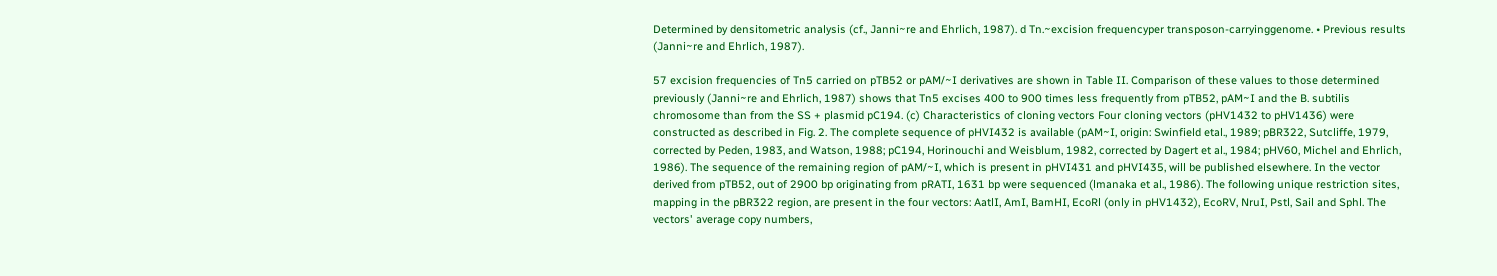Determined by densitometric analysis (cf., Janni~re and Ehrlich, 1987). d Tn.~excision frequencyper transposon-carryinggenome. • Previous results (Janni~re and Ehrlich, 1987).

57 excision frequencies of Tn5 carried on pTB52 or pAM/~I derivatives are shown in Table II. Comparison of these values to those determined previously (Janni~re and Ehrlich, 1987) shows that Tn5 excises 400 to 900 times less frequently from pTB52, pAM~I and the B. subtilis chromosome than from the SS + plasmid pC194. (c) Characteristics of cloning vectors Four cloning vectors (pHV1432 to pHV1436) were constructed as described in Fig. 2. The complete sequence of pHVI432 is available (pAM~I, origin: Swinfield etal., 1989; pBR322, Sutcliffe, 1979, corrected by Peden, 1983, and Watson, 1988; pC194, Horinouchi and Weisblum, 1982, corrected by Dagert et al., 1984; pHV60, Michel and Ehrlich, 1986). The sequence of the remaining region of pAM/~I, which is present in pHVI431 and pHVI435, will be published elsewhere. In the vector derived from pTB52, out of 2900 bp originating from pRATI, 1631 bp were sequenced (lmanaka et al., 1986). The following unique restriction sites, mapping in the pBR322 region, are present in the four vectors: AatlI, AmI, BamHI, EcoRl (only in pHV1432), EcoRV, NruI, Pstl, Sail and Sphl. The vectors' average copy numbers,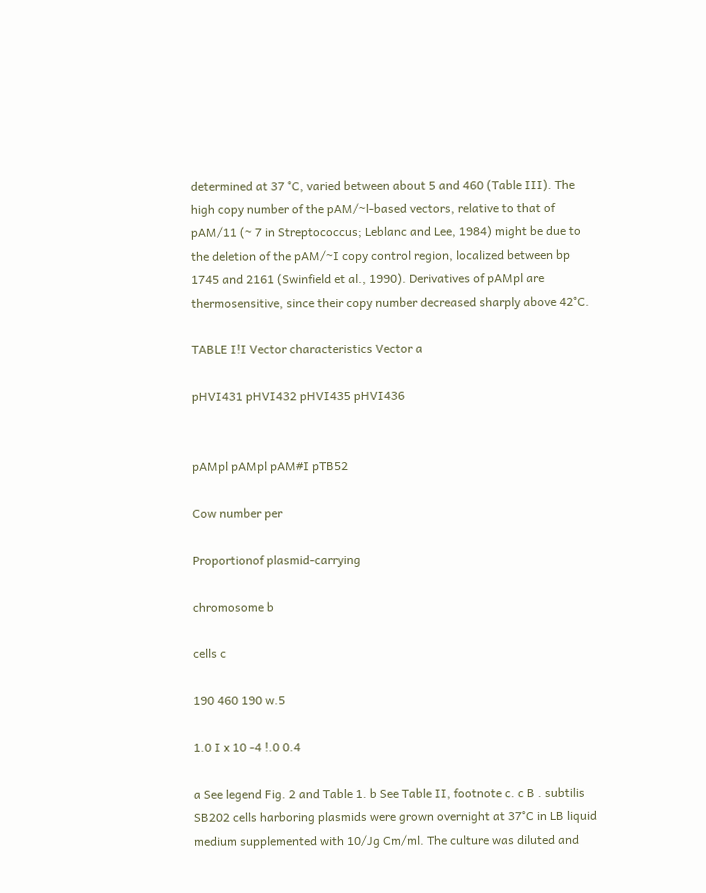determined at 37 °C, varied between about 5 and 460 (Table III). The high copy number of the pAM/~l-based vectors, relative to that of pAM/11 (~ 7 in Streptococcus; Leblanc and Lee, 1984) might be due to the deletion of the pAM/~I copy control region, localized between bp 1745 and 2161 (Swinfield et al., 1990). Derivatives of pAMpl are thermosensitive, since their copy number decreased sharply above 42°C.

TABLE I!I Vector characteristics Vector a

pHVI431 pHVI432 pHVI435 pHVI436


pAMpl pAMpl pAM#I pTB52

Cow number per

Proportionof plasmid-carrying

chromosome b

cells c

190 460 190 w.5

1.0 I x 10 -4 !.0 0.4

a See legend Fig. 2 and Table 1. b See Table II, footnote c. c B . subtilis SB202 cells harboring plasmids were grown overnight at 37°C in LB liquid medium supplemented with 10/Jg Cm/ml. The culture was diluted and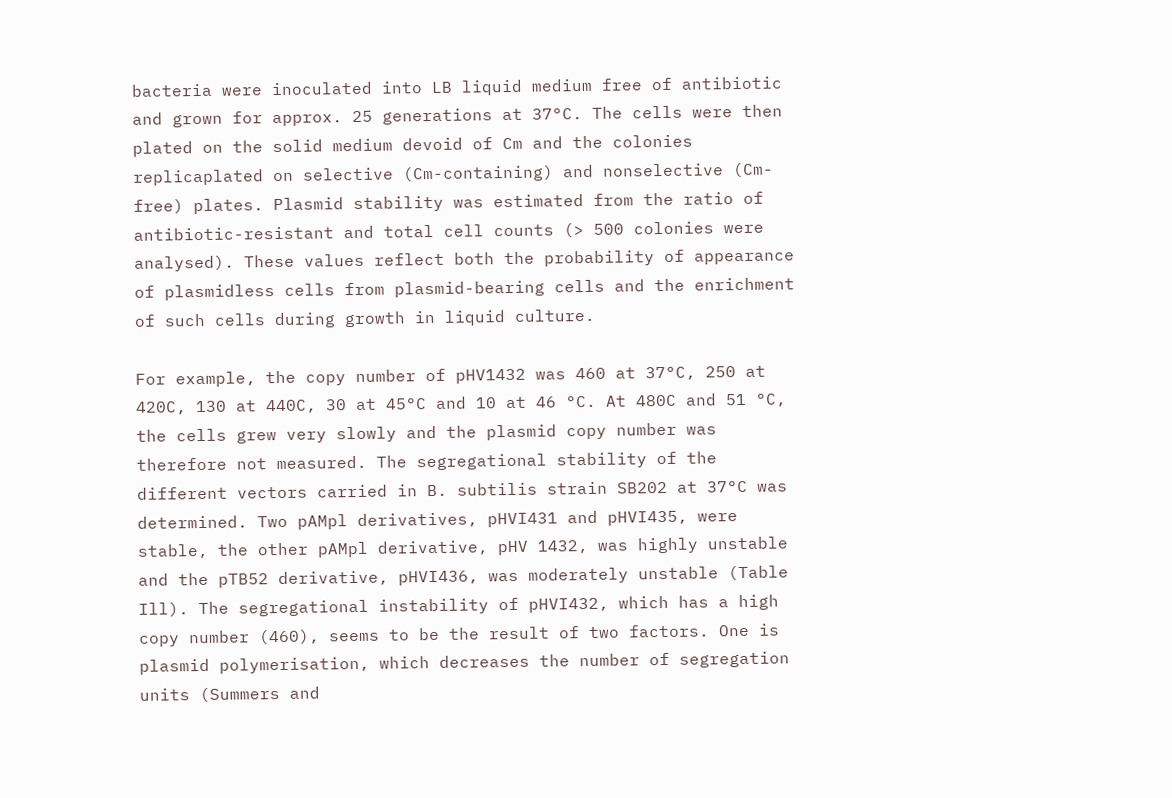bacteria were inoculated into LB liquid medium free of antibiotic and grown for approx. 25 generations at 37°C. The cells were then plated on the solid medium devoid of Cm and the colonies replicaplated on selective (Cm-containing) and nonselective (Cm-free) plates. Plasmid stability was estimated from the ratio of antibiotic-resistant and total cell counts (> 500 colonies were analysed). These values reflect both the probability of appearance of plasmidless cells from plasmid-bearing cells and the enrichment of such cells during growth in liquid culture.

For example, the copy number of pHV1432 was 460 at 37°C, 250 at 420C, 130 at 440C, 30 at 45°C and 10 at 46 °C. At 480C and 51 °C, the cells grew very slowly and the plasmid copy number was therefore not measured. The segregational stability of the different vectors carried in B. subtilis strain SB202 at 37°C was determined. Two pAMpl derivatives, pHVI431 and pHVI435, were stable, the other pAMpl derivative, pHV 1432, was highly unstable and the pTB52 derivative, pHVI436, was moderately unstable (Table Ill). The segregational instability of pHVI432, which has a high copy number (460), seems to be the result of two factors. One is plasmid polymerisation, which decreases the number of segregation units (Summers and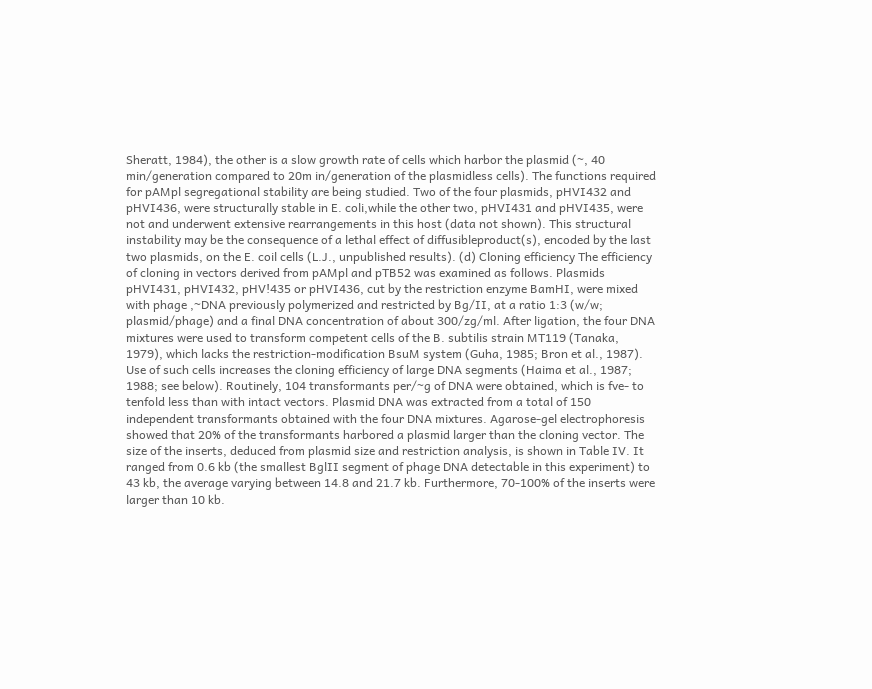Sheratt, 1984), the other is a slow growth rate of cells which harbor the plasmid (~, 40 min/generation compared to 20m in/generation of the plasmidless cells). The functions required for pAMpl segregational stability are being studied. Two of the four plasmids, pHVI432 and pHVI436, were structurally stable in E. coli,while the other two, pHVI431 and pHVI435, were not and underwent extensive rearrangements in this host (data not shown). This structural instability may be the consequence of a lethal effect of diffusibleproduct(s), encoded by the last two plasmids, on the E. coil cells (L.J., unpublished results). (d) Cloning efficiency The efficiency of cloning in vectors derived from pAMpl and pTB52 was examined as follows. Plasmids pHVI431, pHVI432, pHV!435 or pHVI436, cut by the restriction enzyme BamHI, were mixed with phage ,~DNA previously polymerized and restricted by Bg/II, at a ratio 1:3 (w/w; plasmid/phage) and a final DNA concentration of about 300/zg/ml. After ligation, the four DNA mixtures were used to transform competent cells of the B. subtilis strain MT119 (Tanaka, 1979), which lacks the restriction-modification BsuM system (Guha, 1985; Bron et al., 1987). Use of such cells increases the cloning efficiency of large DNA segments (Haima et al., 1987; 1988; see below). Routinely, 104 transformants per/~g of DNA were obtained, which is fve- to tenfold less than with intact vectors. Plasmid DNA was extracted from a total of 150 independent transformants obtained with the four DNA mixtures. Agarose-gel electrophoresis showed that 20% of the transformants harbored a plasmid larger than the cloning vector. The size of the inserts, deduced from plasmid size and restriction analysis, is shown in Table IV. It ranged from 0.6 kb (the smallest BglII segment of phage DNA detectable in this experiment) to 43 kb, the average varying between 14.8 and 21.7 kb. Furthermore, 70-100% of the inserts were larger than 10 kb.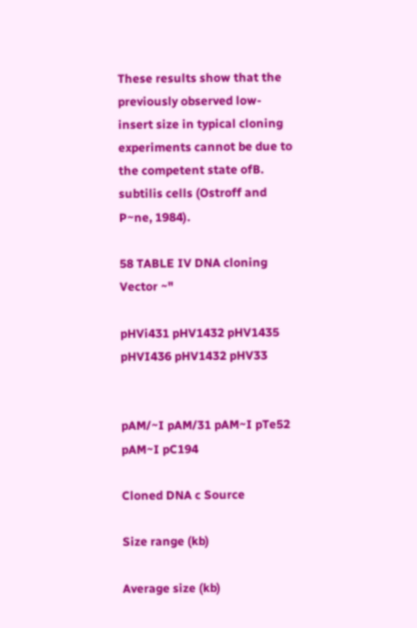These results show that the previously observed low-insert size in typical cloning experiments cannot be due to the competent state ofB. subtilis cells (Ostroff and P~ne, 1984).

58 TABLE IV DNA cloning Vector ~"

pHVi431 pHV1432 pHV1435 pHVI436 pHV1432 pHV33


pAM/~I pAM/31 pAM~I pTe52 pAM~I pC194

Cloned DNA c Source

Size range (kb)

Average size (kb)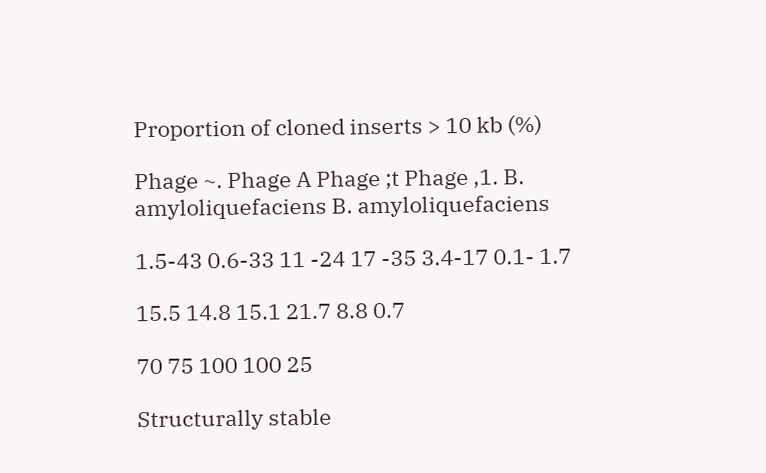Proportion of cloned inserts > 10 kb (%)

Phage ~. Phage A Phage ;t Phage ,1. B. amyloliquefaciens B. amyloliquefaciens

1.5-43 0.6-33 11 -24 17 -35 3.4-17 0.1- 1.7

15.5 14.8 15.1 21.7 8.8 0.7

70 75 100 100 25

Structurally stable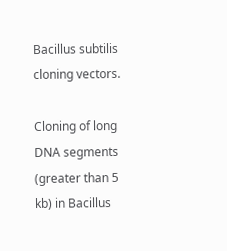Bacillus subtilis cloning vectors.

Cloning of long DNA segments (greater than 5 kb) in Bacillus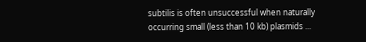subtilis is often unsuccessful when naturally occurring small (less than 10 kb) plasmids ...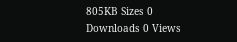805KB Sizes 0 Downloads 0 Views